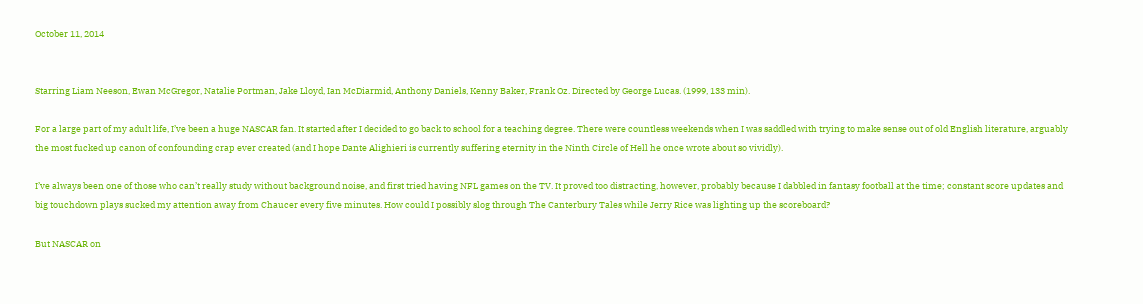October 11, 2014


Starring Liam Neeson, Ewan McGregor, Natalie Portman, Jake Lloyd, Ian McDiarmid, Anthony Daniels, Kenny Baker, Frank Oz. Directed by George Lucas. (1999, 133 min).

For a large part of my adult life, I’ve been a huge NASCAR fan. It started after I decided to go back to school for a teaching degree. There were countless weekends when I was saddled with trying to make sense out of old English literature, arguably the most fucked up canon of confounding crap ever created (and I hope Dante Alighieri is currently suffering eternity in the Ninth Circle of Hell he once wrote about so vividly).

I’ve always been one of those who can’t really study without background noise, and first tried having NFL games on the TV. It proved too distracting, however, probably because I dabbled in fantasy football at the time; constant score updates and big touchdown plays sucked my attention away from Chaucer every five minutes. How could I possibly slog through The Canterbury Tales while Jerry Rice was lighting up the scoreboard?

But NASCAR on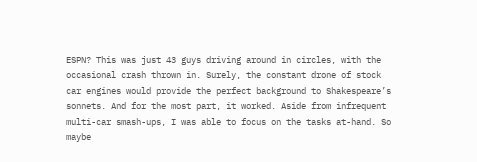ESPN? This was just 43 guys driving around in circles, with the occasional crash thrown in. Surely, the constant drone of stock car engines would provide the perfect background to Shakespeare’s sonnets. And for the most part, it worked. Aside from infrequent multi-car smash-ups, I was able to focus on the tasks at-hand. So maybe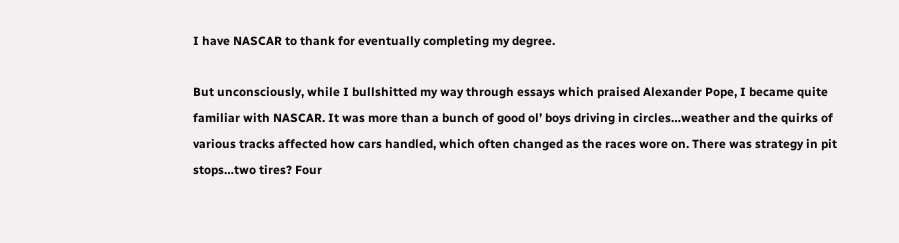I have NASCAR to thank for eventually completing my degree.

But unconsciously, while I bullshitted my way through essays which praised Alexander Pope, I became quite familiar with NASCAR. It was more than a bunch of good ol’ boys driving in circles…weather and the quirks of various tracks affected how cars handled, which often changed as the races wore on. There was strategy in pit stops…two tires? Four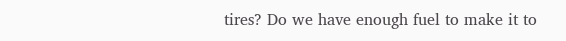tires? Do we have enough fuel to make it to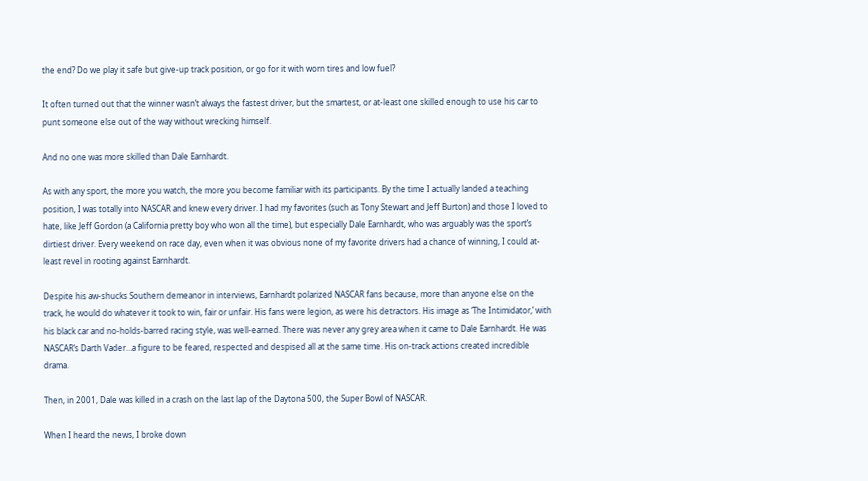the end? Do we play it safe but give-up track position, or go for it with worn tires and low fuel?

It often turned out that the winner wasn’t always the fastest driver, but the smartest, or at-least one skilled enough to use his car to punt someone else out of the way without wrecking himself.

And no one was more skilled than Dale Earnhardt.

As with any sport, the more you watch, the more you become familiar with its participants. By the time I actually landed a teaching position, I was totally into NASCAR and knew every driver. I had my favorites (such as Tony Stewart and Jeff Burton) and those I loved to hate, like Jeff Gordon (a California pretty boy who won all the time), but especially Dale Earnhardt, who was arguably was the sport’s dirtiest driver. Every weekend on race day, even when it was obvious none of my favorite drivers had a chance of winning, I could at-least revel in rooting against Earnhardt.

Despite his aw-shucks Southern demeanor in interviews, Earnhardt polarized NASCAR fans because, more than anyone else on the track, he would do whatever it took to win, fair or unfair. His fans were legion, as were his detractors. His image as ‘The Intimidator,’ with his black car and no-holds-barred racing style, was well-earned. There was never any grey area when it came to Dale Earnhardt. He was NASCAR’s Darth Vader…a figure to be feared, respected and despised all at the same time. His on-track actions created incredible drama.

Then, in 2001, Dale was killed in a crash on the last lap of the Daytona 500, the Super Bowl of NASCAR.

When I heard the news, I broke down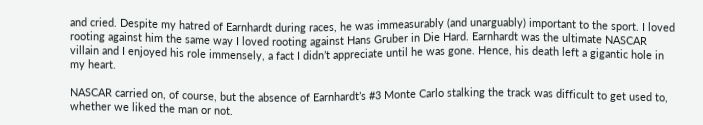and cried. Despite my hatred of Earnhardt during races, he was immeasurably (and unarguably) important to the sport. I loved rooting against him the same way I loved rooting against Hans Gruber in Die Hard. Earnhardt was the ultimate NASCAR villain and I enjoyed his role immensely, a fact I didn’t appreciate until he was gone. Hence, his death left a gigantic hole in my heart.

NASCAR carried on, of course, but the absence of Earnhardt’s #3 Monte Carlo stalking the track was difficult to get used to, whether we liked the man or not.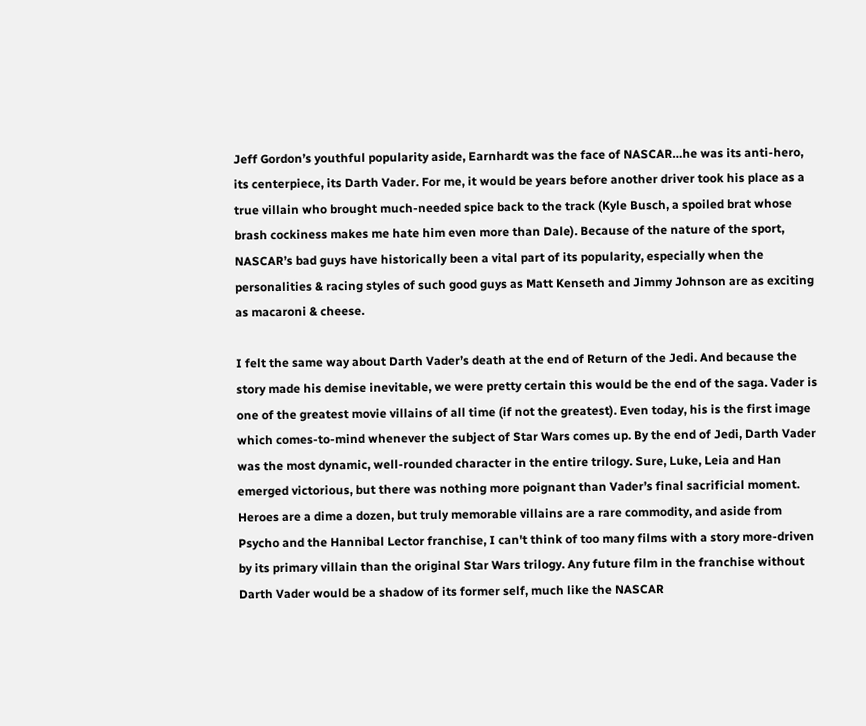Jeff Gordon’s youthful popularity aside, Earnhardt was the face of NASCAR…he was its anti-hero, its centerpiece, its Darth Vader. For me, it would be years before another driver took his place as a true villain who brought much-needed spice back to the track (Kyle Busch, a spoiled brat whose brash cockiness makes me hate him even more than Dale). Because of the nature of the sport, NASCAR’s bad guys have historically been a vital part of its popularity, especially when the personalities & racing styles of such good guys as Matt Kenseth and Jimmy Johnson are as exciting as macaroni & cheese.

I felt the same way about Darth Vader’s death at the end of Return of the Jedi. And because the story made his demise inevitable, we were pretty certain this would be the end of the saga. Vader is one of the greatest movie villains of all time (if not the greatest). Even today, his is the first image which comes-to-mind whenever the subject of Star Wars comes up. By the end of Jedi, Darth Vader was the most dynamic, well-rounded character in the entire trilogy. Sure, Luke, Leia and Han emerged victorious, but there was nothing more poignant than Vader’s final sacrificial moment. Heroes are a dime a dozen, but truly memorable villains are a rare commodity, and aside from Psycho and the Hannibal Lector franchise, I can't think of too many films with a story more-driven by its primary villain than the original Star Wars trilogy. Any future film in the franchise without Darth Vader would be a shadow of its former self, much like the NASCAR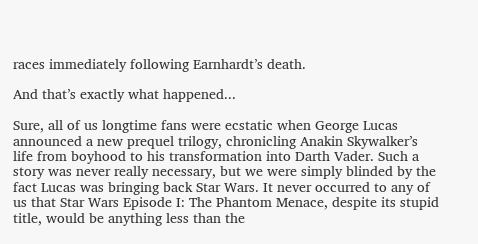races immediately following Earnhardt’s death.

And that’s exactly what happened...

Sure, all of us longtime fans were ecstatic when George Lucas announced a new prequel trilogy, chronicling Anakin Skywalker’s life from boyhood to his transformation into Darth Vader. Such a story was never really necessary, but we were simply blinded by the fact Lucas was bringing back Star Wars. It never occurred to any of us that Star Wars Episode I: The Phantom Menace, despite its stupid title, would be anything less than the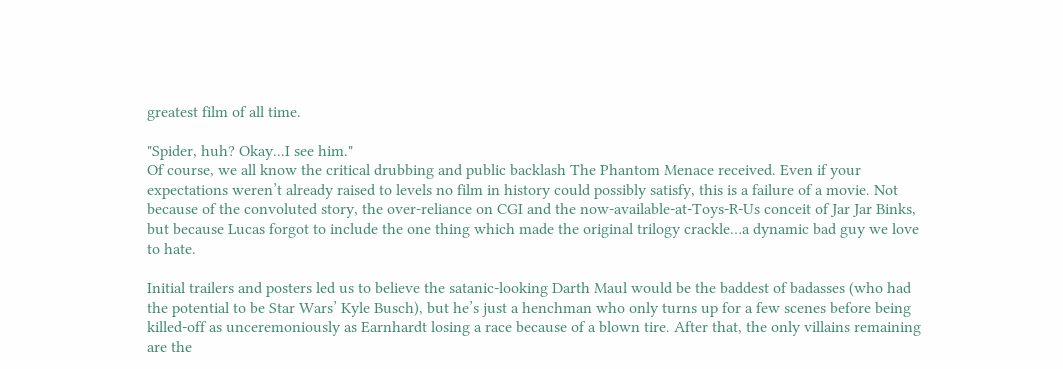greatest film of all time.

"Spider, huh? Okay...I see him."
Of course, we all know the critical drubbing and public backlash The Phantom Menace received. Even if your expectations weren’t already raised to levels no film in history could possibly satisfy, this is a failure of a movie. Not because of the convoluted story, the over-reliance on CGI and the now-available-at-Toys-R-Us conceit of Jar Jar Binks, but because Lucas forgot to include the one thing which made the original trilogy crackle…a dynamic bad guy we love to hate.

Initial trailers and posters led us to believe the satanic-looking Darth Maul would be the baddest of badasses (who had the potential to be Star Wars’ Kyle Busch), but he’s just a henchman who only turns up for a few scenes before being killed-off as unceremoniously as Earnhardt losing a race because of a blown tire. After that, the only villains remaining are the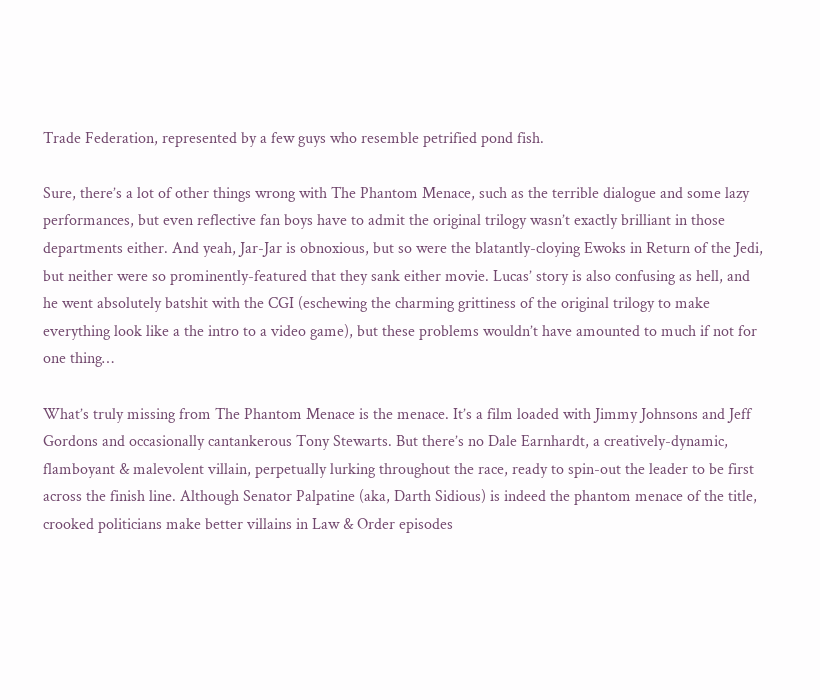Trade Federation, represented by a few guys who resemble petrified pond fish.

Sure, there’s a lot of other things wrong with The Phantom Menace, such as the terrible dialogue and some lazy performances, but even reflective fan boys have to admit the original trilogy wasn’t exactly brilliant in those departments either. And yeah, Jar-Jar is obnoxious, but so were the blatantly-cloying Ewoks in Return of the Jedi, but neither were so prominently-featured that they sank either movie. Lucas’ story is also confusing as hell, and he went absolutely batshit with the CGI (eschewing the charming grittiness of the original trilogy to make everything look like a the intro to a video game), but these problems wouldn’t have amounted to much if not for one thing…

What’s truly missing from The Phantom Menace is the menace. It’s a film loaded with Jimmy Johnsons and Jeff Gordons and occasionally cantankerous Tony Stewarts. But there’s no Dale Earnhardt, a creatively-dynamic, flamboyant & malevolent villain, perpetually lurking throughout the race, ready to spin-out the leader to be first across the finish line. Although Senator Palpatine (aka, Darth Sidious) is indeed the phantom menace of the title, crooked politicians make better villains in Law & Order episodes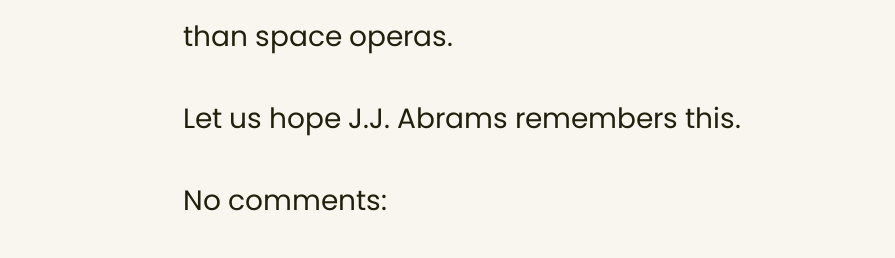than space operas.

Let us hope J.J. Abrams remembers this.

No comments: